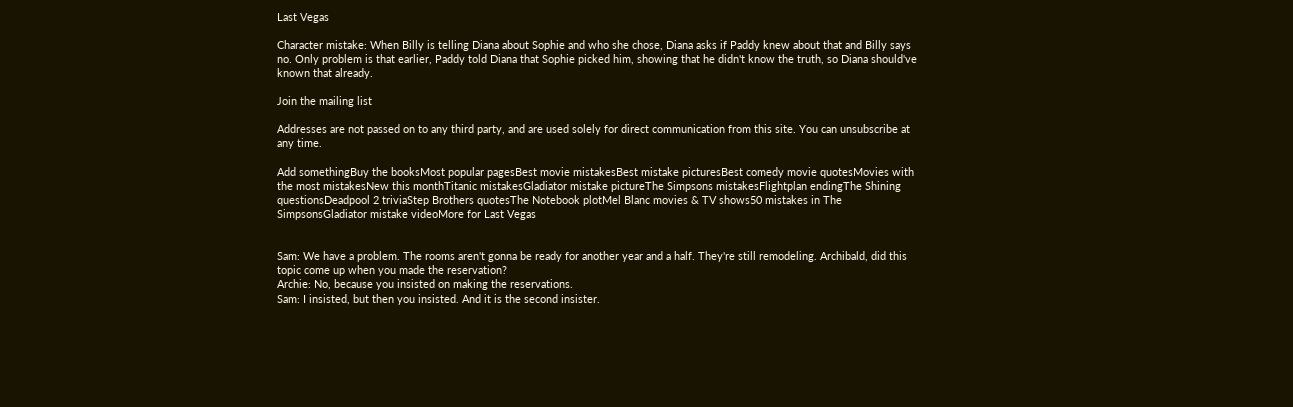Last Vegas

Character mistake: When Billy is telling Diana about Sophie and who she chose, Diana asks if Paddy knew about that and Billy says no. Only problem is that earlier, Paddy told Diana that Sophie picked him, showing that he didn't know the truth, so Diana should've known that already.

Join the mailing list

Addresses are not passed on to any third party, and are used solely for direct communication from this site. You can unsubscribe at any time.

Add somethingBuy the booksMost popular pagesBest movie mistakesBest mistake picturesBest comedy movie quotesMovies with the most mistakesNew this monthTitanic mistakesGladiator mistake pictureThe Simpsons mistakesFlightplan endingThe Shining questionsDeadpool 2 triviaStep Brothers quotesThe Notebook plotMel Blanc movies & TV shows50 mistakes in The SimpsonsGladiator mistake videoMore for Last Vegas


Sam: We have a problem. The rooms aren't gonna be ready for another year and a half. They're still remodeling. Archibald, did this topic come up when you made the reservation?
Archie: No, because you insisted on making the reservations.
Sam: I insisted, but then you insisted. And it is the second insister.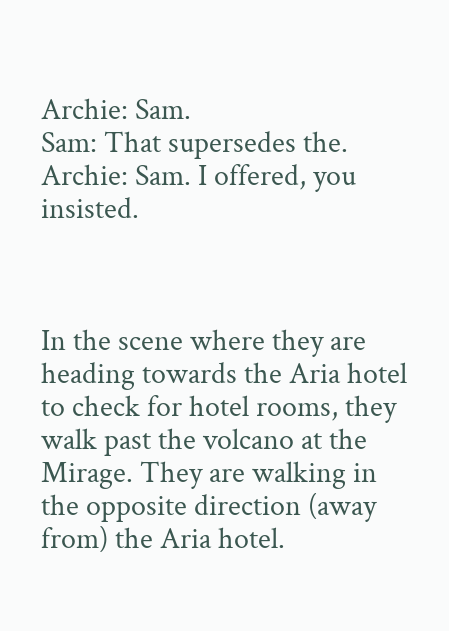Archie: Sam.
Sam: That supersedes the.
Archie: Sam. I offered, you insisted.



In the scene where they are heading towards the Aria hotel to check for hotel rooms, they walk past the volcano at the Mirage. They are walking in the opposite direction (away from) the Aria hotel.